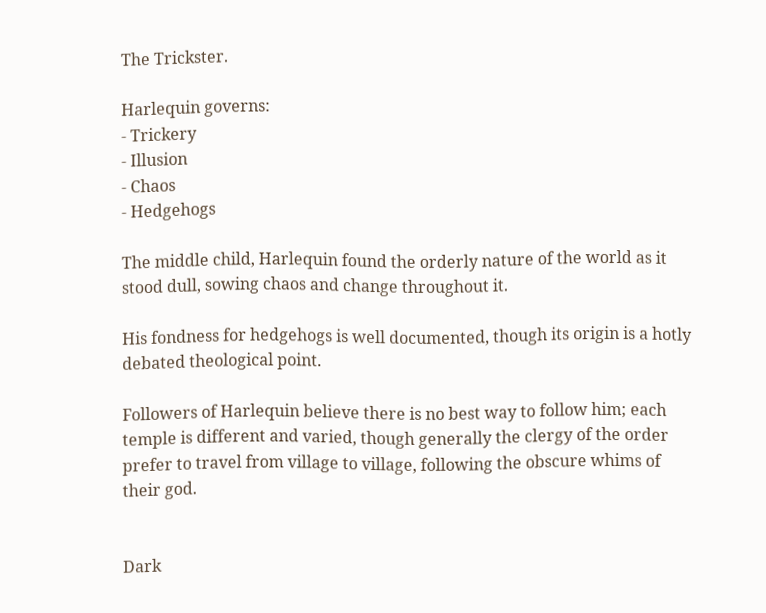The Trickster.

Harlequin governs:
- Trickery
- Illusion
- Chaos
- Hedgehogs

The middle child, Harlequin found the orderly nature of the world as it stood dull, sowing chaos and change throughout it.

His fondness for hedgehogs is well documented, though its origin is a hotly debated theological point.

Followers of Harlequin believe there is no best way to follow him; each temple is different and varied, though generally the clergy of the order prefer to travel from village to village, following the obscure whims of their god.


Dark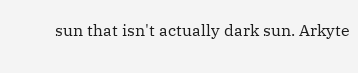sun that isn't actually dark sun. Arkyte